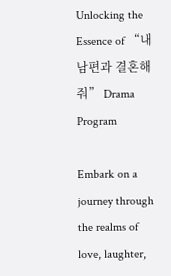Unlocking the Essence of “내 남편과 결혼해줘” Drama Program

Embark on a journey through the realms of love, laughter,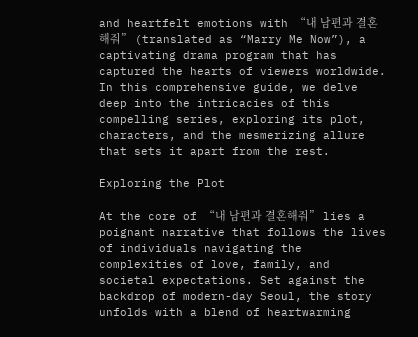and heartfelt emotions with “내 남편과 결혼해줘” (translated as “Marry Me Now”), a captivating drama program that has captured the hearts of viewers worldwide. In this comprehensive guide, we delve deep into the intricacies of this compelling series, exploring its plot, characters, and the mesmerizing allure that sets it apart from the rest.

Exploring the Plot

At the core of “내 남편과 결혼해줘” lies a poignant narrative that follows the lives of individuals navigating the complexities of love, family, and societal expectations. Set against the backdrop of modern-day Seoul, the story unfolds with a blend of heartwarming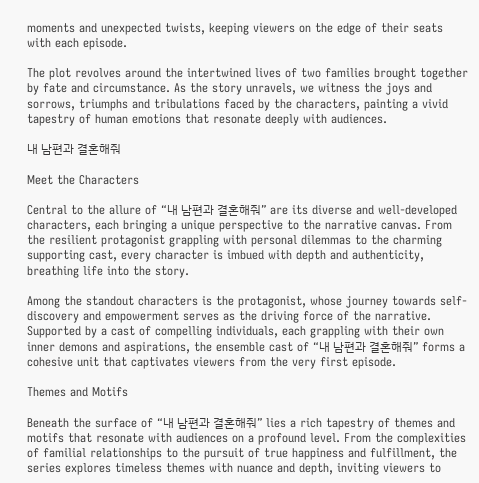moments and unexpected twists, keeping viewers on the edge of their seats with each episode.

The plot revolves around the intertwined lives of two families brought together by fate and circumstance. As the story unravels, we witness the joys and sorrows, triumphs and tribulations faced by the characters, painting a vivid tapestry of human emotions that resonate deeply with audiences.

내 남편과 결혼해줘

Meet the Characters

Central to the allure of “내 남편과 결혼해줘” are its diverse and well-developed characters, each bringing a unique perspective to the narrative canvas. From the resilient protagonist grappling with personal dilemmas to the charming supporting cast, every character is imbued with depth and authenticity, breathing life into the story.

Among the standout characters is the protagonist, whose journey towards self-discovery and empowerment serves as the driving force of the narrative. Supported by a cast of compelling individuals, each grappling with their own inner demons and aspirations, the ensemble cast of “내 남편과 결혼해줘” forms a cohesive unit that captivates viewers from the very first episode.

Themes and Motifs

Beneath the surface of “내 남편과 결혼해줘” lies a rich tapestry of themes and motifs that resonate with audiences on a profound level. From the complexities of familial relationships to the pursuit of true happiness and fulfillment, the series explores timeless themes with nuance and depth, inviting viewers to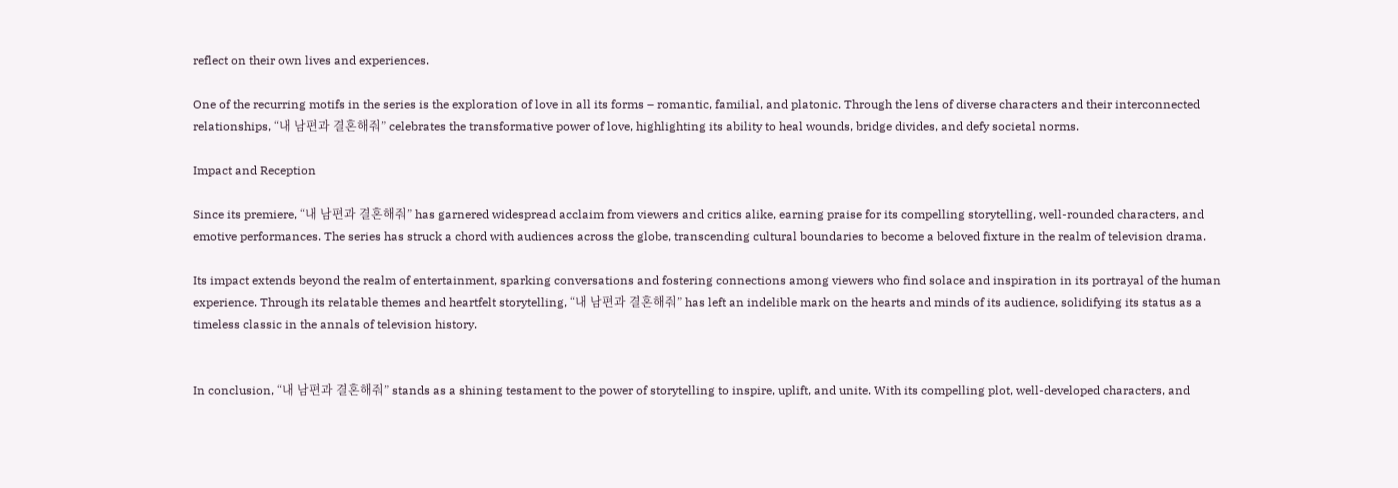reflect on their own lives and experiences.

One of the recurring motifs in the series is the exploration of love in all its forms – romantic, familial, and platonic. Through the lens of diverse characters and their interconnected relationships, “내 남편과 결혼해줘” celebrates the transformative power of love, highlighting its ability to heal wounds, bridge divides, and defy societal norms.

Impact and Reception

Since its premiere, “내 남편과 결혼해줘” has garnered widespread acclaim from viewers and critics alike, earning praise for its compelling storytelling, well-rounded characters, and emotive performances. The series has struck a chord with audiences across the globe, transcending cultural boundaries to become a beloved fixture in the realm of television drama.

Its impact extends beyond the realm of entertainment, sparking conversations and fostering connections among viewers who find solace and inspiration in its portrayal of the human experience. Through its relatable themes and heartfelt storytelling, “내 남편과 결혼해줘” has left an indelible mark on the hearts and minds of its audience, solidifying its status as a timeless classic in the annals of television history.


In conclusion, “내 남편과 결혼해줘” stands as a shining testament to the power of storytelling to inspire, uplift, and unite. With its compelling plot, well-developed characters, and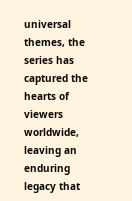universal themes, the series has captured the hearts of viewers worldwide, leaving an enduring legacy that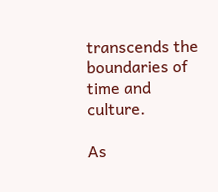transcends the boundaries of time and culture.

As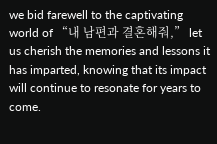we bid farewell to the captivating world of “내 남편과 결혼해줘,” let us cherish the memories and lessons it has imparted, knowing that its impact will continue to resonate for years to come.